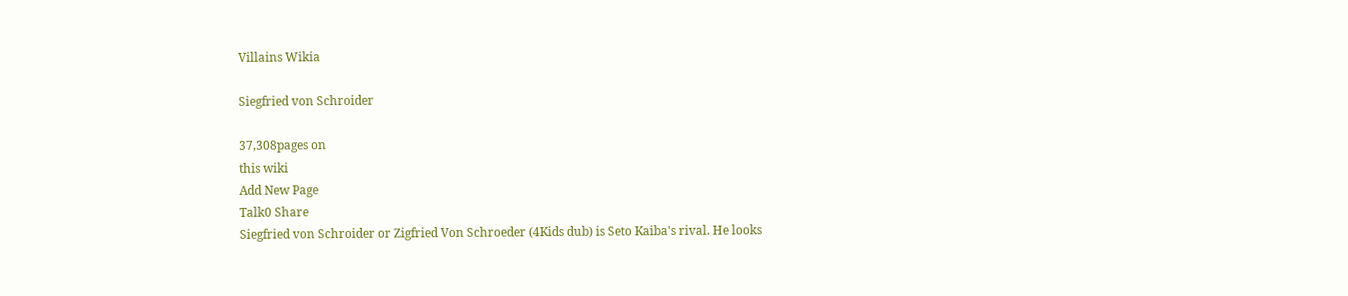Villains Wikia

Siegfried von Schroider

37,308pages on
this wiki
Add New Page
Talk0 Share
Siegfried von Schroider or Zigfried Von Schroeder (4Kids dub) is Seto Kaiba's rival. He looks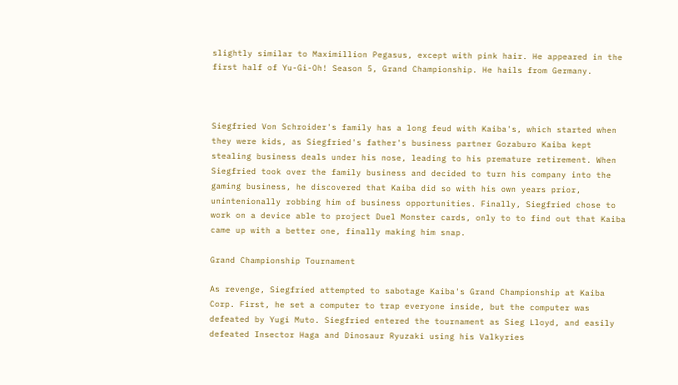slightly similar to Maximillion Pegasus, except with pink hair. He appeared in the first half of Yu-Gi-Oh! Season 5, Grand Championship. He hails from Germany.



Siegfried Von Schroider's family has a long feud with Kaiba's, which started when they were kids, as Siegfried's father's business partner Gozaburo Kaiba kept stealing business deals under his nose, leading to his premature retirement. When Siegfried took over the family business and decided to turn his company into the gaming business, he discovered that Kaiba did so with his own years prior, unintenionally robbing him of business opportunities. Finally, Siegfried chose to work on a device able to project Duel Monster cards, only to to find out that Kaiba came up with a better one, finally making him snap.

Grand Championship Tournament

As revenge, Siegfried attempted to sabotage Kaiba's Grand Championship at Kaiba Corp. First, he set a computer to trap everyone inside, but the computer was defeated by Yugi Muto. Siegfried entered the tournament as Sieg Lloyd, and easily defeated Insector Haga and Dinosaur Ryuzaki using his Valkyries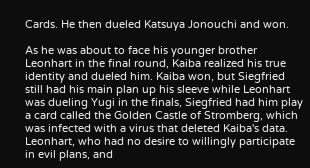Cards. He then dueled Katsuya Jonouchi and won.

As he was about to face his younger brother Leonhart in the final round, Kaiba realized his true identity and dueled him. Kaiba won, but Siegfried still had his main plan up his sleeve while Leonhart was dueling Yugi in the finals, Siegfried had him play a card called the Golden Castle of Stromberg, which was infected with a virus that deleted Kaiba's data. Leonhart, who had no desire to willingly participate in evil plans, and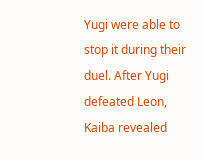Yugi were able to stop it during their duel. After Yugi defeated Leon, Kaiba revealed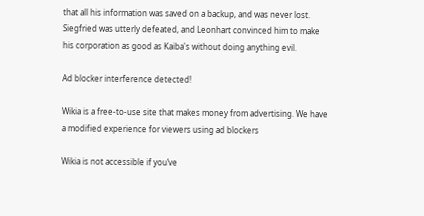that all his information was saved on a backup, and was never lost. Siegfried was utterly defeated, and Leonhart convinced him to make his corporation as good as Kaiba's without doing anything evil.

Ad blocker interference detected!

Wikia is a free-to-use site that makes money from advertising. We have a modified experience for viewers using ad blockers

Wikia is not accessible if you’ve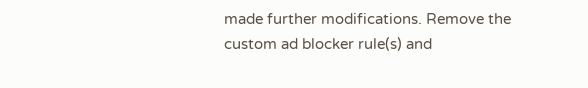made further modifications. Remove the custom ad blocker rule(s) and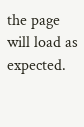the page will load as expected.